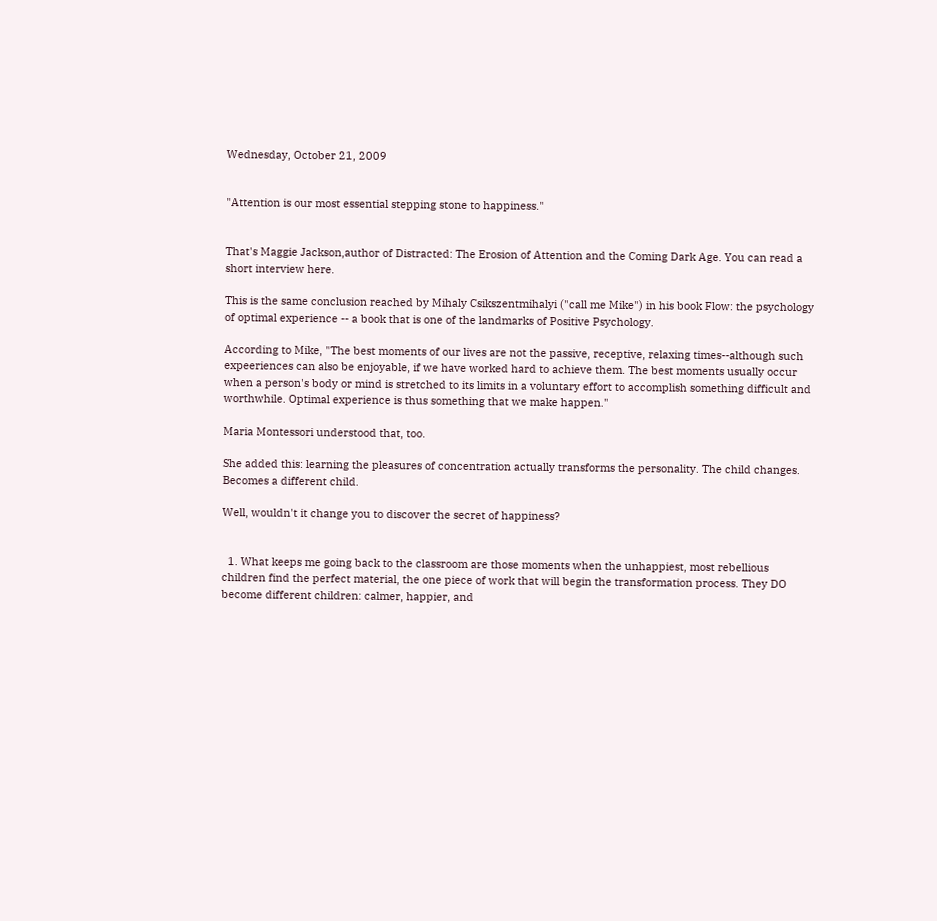Wednesday, October 21, 2009


"Attention is our most essential stepping stone to happiness."


That's Maggie Jackson,author of Distracted: The Erosion of Attention and the Coming Dark Age. You can read a short interview here.

This is the same conclusion reached by Mihaly Csikszentmihalyi ("call me Mike") in his book Flow: the psychology of optimal experience -- a book that is one of the landmarks of Positive Psychology.

According to Mike, "The best moments of our lives are not the passive, receptive, relaxing times--although such expeeriences can also be enjoyable, if we have worked hard to achieve them. The best moments usually occur when a person's body or mind is stretched to its limits in a voluntary effort to accomplish something difficult and worthwhile. Optimal experience is thus something that we make happen."

Maria Montessori understood that, too.

She added this: learning the pleasures of concentration actually transforms the personality. The child changes. Becomes a different child.

Well, wouldn't it change you to discover the secret of happiness?


  1. What keeps me going back to the classroom are those moments when the unhappiest, most rebellious children find the perfect material, the one piece of work that will begin the transformation process. They DO become different children: calmer, happier, and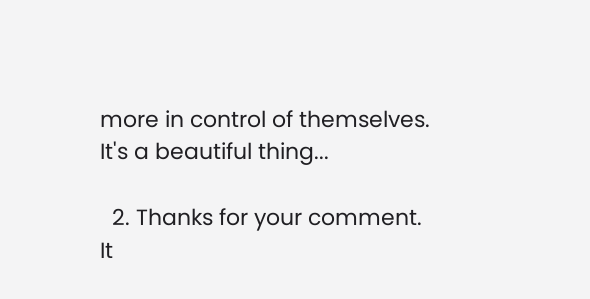more in control of themselves. It's a beautiful thing...

  2. Thanks for your comment. It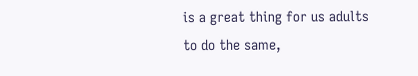is a great thing for us adults to do the same,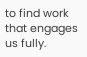to find work that engages us fully.